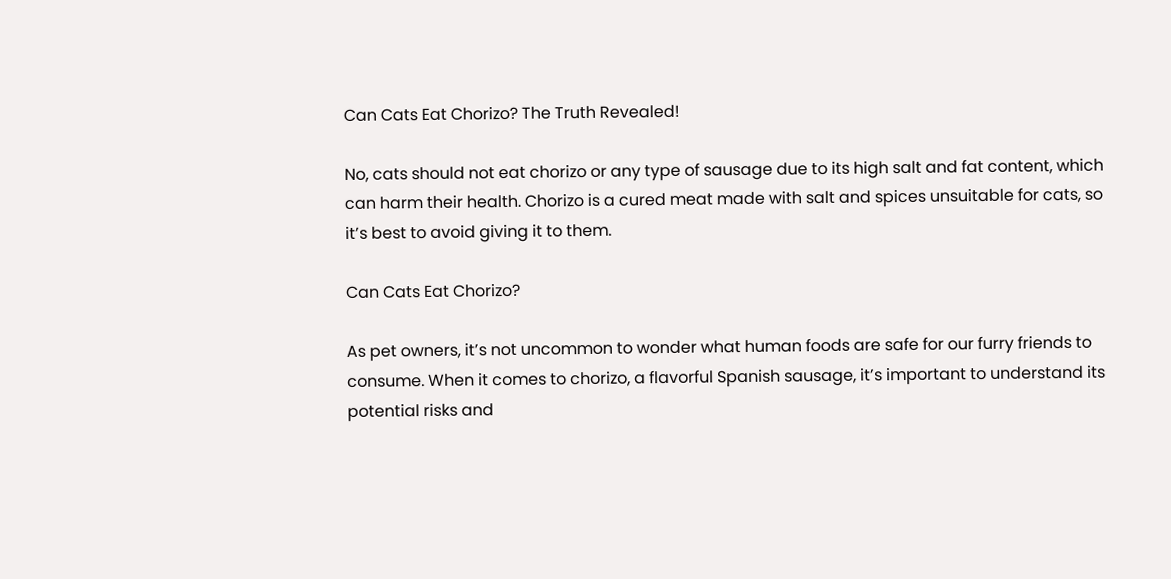Can Cats Eat Chorizo? The Truth Revealed!

No, cats should not eat chorizo or any type of sausage due to its high salt and fat content, which can harm their health. Chorizo is a cured meat made with salt and spices unsuitable for cats, so it’s best to avoid giving it to them.

Can Cats Eat Chorizo?

As pet owners, it’s not uncommon to wonder what human foods are safe for our furry friends to consume. When it comes to chorizo, a flavorful Spanish sausage, it’s important to understand its potential risks and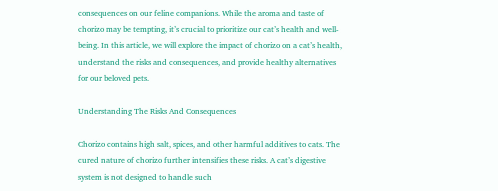consequences on our feline companions. While the aroma and taste of chorizo may be tempting, it’s crucial to prioritize our cat’s health and well-being. In this article, we will explore the impact of chorizo on a cat’s health, understand the risks and consequences, and provide healthy alternatives for our beloved pets.

Understanding The Risks And Consequences

Chorizo contains high salt, spices, and other harmful additives to cats. The cured nature of chorizo further intensifies these risks. A cat’s digestive system is not designed to handle such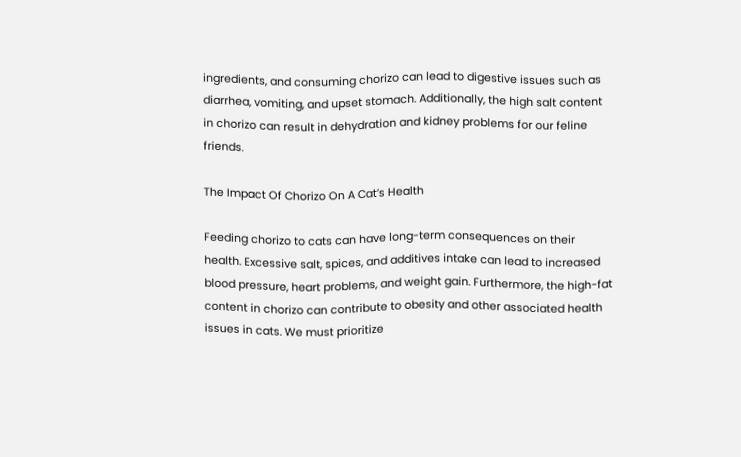ingredients, and consuming chorizo can lead to digestive issues such as diarrhea, vomiting, and upset stomach. Additionally, the high salt content in chorizo can result in dehydration and kidney problems for our feline friends.

The Impact Of Chorizo On A Cat’s Health

Feeding chorizo to cats can have long-term consequences on their health. Excessive salt, spices, and additives intake can lead to increased blood pressure, heart problems, and weight gain. Furthermore, the high-fat content in chorizo can contribute to obesity and other associated health issues in cats. We must prioritize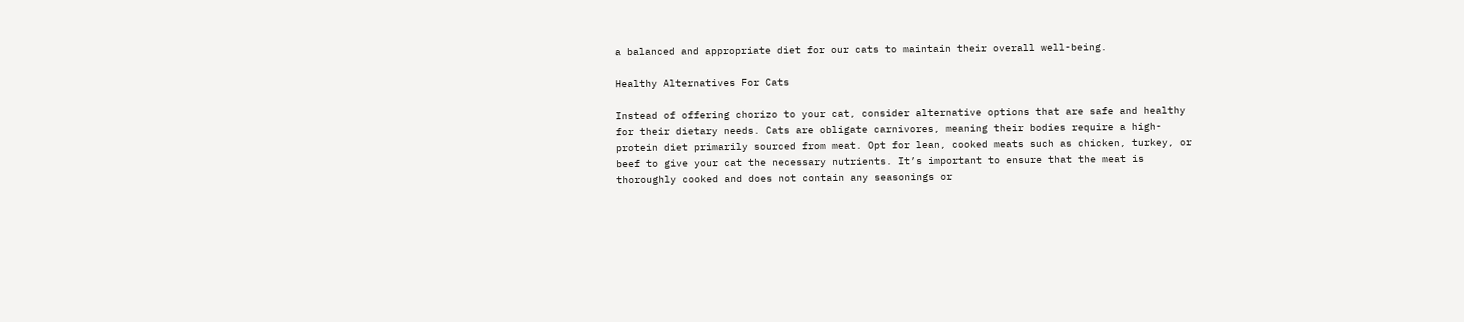a balanced and appropriate diet for our cats to maintain their overall well-being.

Healthy Alternatives For Cats

Instead of offering chorizo to your cat, consider alternative options that are safe and healthy for their dietary needs. Cats are obligate carnivores, meaning their bodies require a high-protein diet primarily sourced from meat. Opt for lean, cooked meats such as chicken, turkey, or beef to give your cat the necessary nutrients. It’s important to ensure that the meat is thoroughly cooked and does not contain any seasonings or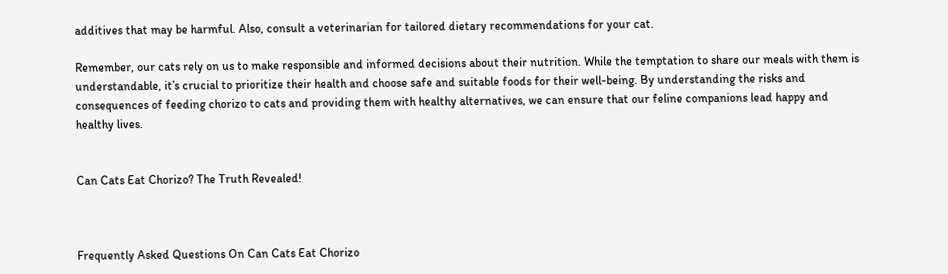additives that may be harmful. Also, consult a veterinarian for tailored dietary recommendations for your cat.

Remember, our cats rely on us to make responsible and informed decisions about their nutrition. While the temptation to share our meals with them is understandable, it’s crucial to prioritize their health and choose safe and suitable foods for their well-being. By understanding the risks and consequences of feeding chorizo to cats and providing them with healthy alternatives, we can ensure that our feline companions lead happy and healthy lives.


Can Cats Eat Chorizo? The Truth Revealed!



Frequently Asked Questions On Can Cats Eat Chorizo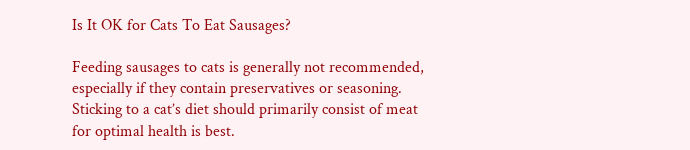Is It OK for Cats To Eat Sausages?

Feeding sausages to cats is generally not recommended, especially if they contain preservatives or seasoning. Sticking to a cat’s diet should primarily consist of meat for optimal health is best.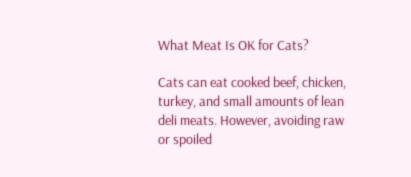What Meat Is OK for Cats?

Cats can eat cooked beef, chicken, turkey, and small amounts of lean deli meats. However, avoiding raw or spoiled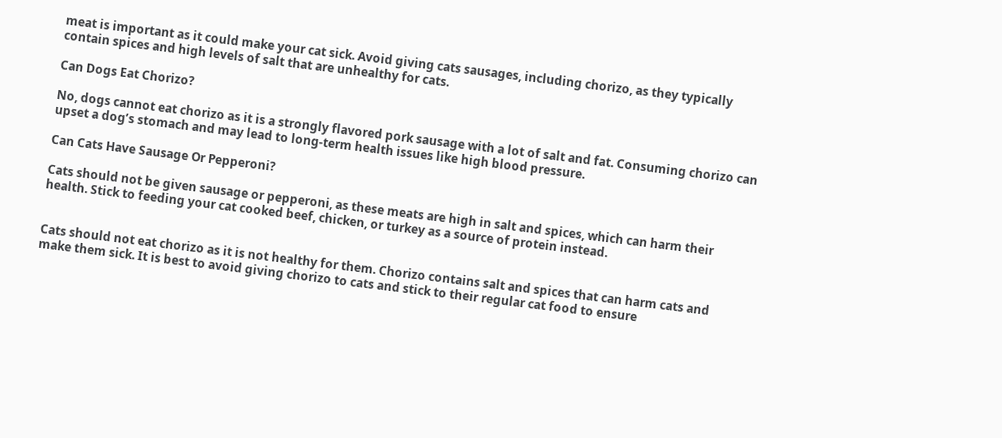meat is important as it could make your cat sick. Avoid giving cats sausages, including chorizo, as they typically contain spices and high levels of salt that are unhealthy for cats.

Can Dogs Eat Chorizo?

No, dogs cannot eat chorizo as it is a strongly flavored pork sausage with a lot of salt and fat. Consuming chorizo can upset a dog’s stomach and may lead to long-term health issues like high blood pressure.

Can Cats Have Sausage Or Pepperoni?

Cats should not be given sausage or pepperoni, as these meats are high in salt and spices, which can harm their health. Stick to feeding your cat cooked beef, chicken, or turkey as a source of protein instead.


Cats should not eat chorizo as it is not healthy for them. Chorizo contains salt and spices that can harm cats and make them sick. It is best to avoid giving chorizo to cats and stick to their regular cat food to ensure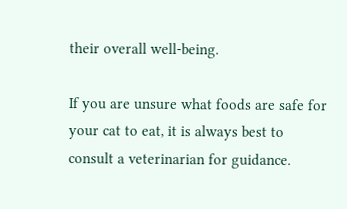their overall well-being.

If you are unsure what foods are safe for your cat to eat, it is always best to consult a veterinarian for guidance.